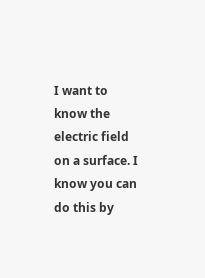I want to know the electric field on a surface. I know you can do this by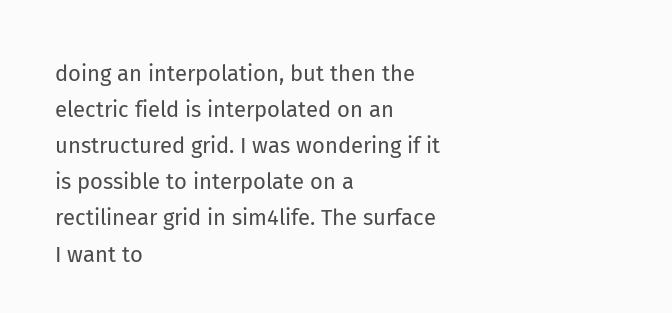doing an interpolation, but then the electric field is interpolated on an unstructured grid. I was wondering if it is possible to interpolate on a rectilinear grid in sim4life. The surface I want to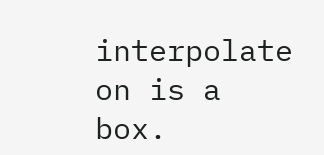interpolate on is a box.